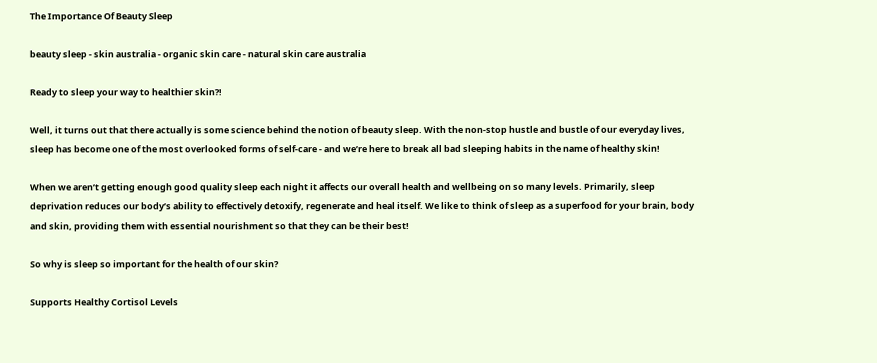The Importance Of Beauty Sleep

beauty sleep - skin australia - organic skin care - natural skin care australia

Ready to sleep your way to healthier skin?!

Well, it turns out that there actually is some science behind the notion of beauty sleep. With the non-stop hustle and bustle of our everyday lives, sleep has become one of the most overlooked forms of self-care - and we’re here to break all bad sleeping habits in the name of healthy skin!

When we aren’t getting enough good quality sleep each night it affects our overall health and wellbeing on so many levels. Primarily, sleep deprivation reduces our body’s ability to effectively detoxify, regenerate and heal itself. We like to think of sleep as a superfood for your brain, body and skin, providing them with essential nourishment so that they can be their best!

So why is sleep so important for the health of our skin?

Supports Healthy Cortisol Levels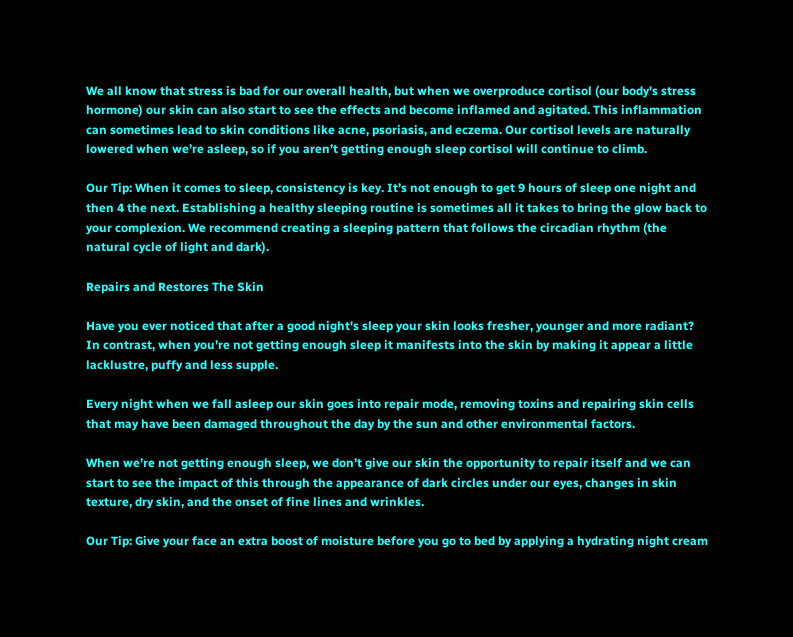We all know that stress is bad for our overall health, but when we overproduce cortisol (our body's stress hormone) our skin can also start to see the effects and become inflamed and agitated. This inflammation can sometimes lead to skin conditions like acne, psoriasis, and eczema. Our cortisol levels are naturally lowered when we’re asleep, so if you aren’t getting enough sleep cortisol will continue to climb.

Our Tip: When it comes to sleep, consistency is key. It’s not enough to get 9 hours of sleep one night and then 4 the next. Establishing a healthy sleeping routine is sometimes all it takes to bring the glow back to your complexion. We recommend creating a sleeping pattern that follows the circadian rhythm (the natural cycle of light and dark).

Repairs and Restores The Skin

Have you ever noticed that after a good night's sleep your skin looks fresher, younger and more radiant? In contrast, when you’re not getting enough sleep it manifests into the skin by making it appear a little lacklustre, puffy and less supple.

Every night when we fall asleep our skin goes into repair mode, removing toxins and repairing skin cells that may have been damaged throughout the day by the sun and other environmental factors.

When we’re not getting enough sleep, we don’t give our skin the opportunity to repair itself and we can start to see the impact of this through the appearance of dark circles under our eyes, changes in skin texture, dry skin, and the onset of fine lines and wrinkles.

Our Tip: Give your face an extra boost of moisture before you go to bed by applying a hydrating night cream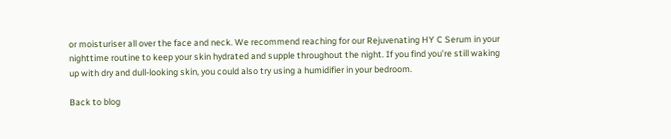or moisturiser all over the face and neck. We recommend reaching for our Rejuvenating HY C Serum in your nighttime routine to keep your skin hydrated and supple throughout the night. If you find you’re still waking up with dry and dull-looking skin, you could also try using a humidifier in your bedroom.

Back to blog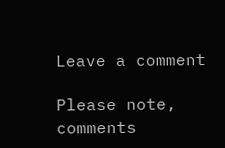Leave a comment

Please note, comments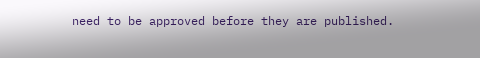need to be approved before they are published.